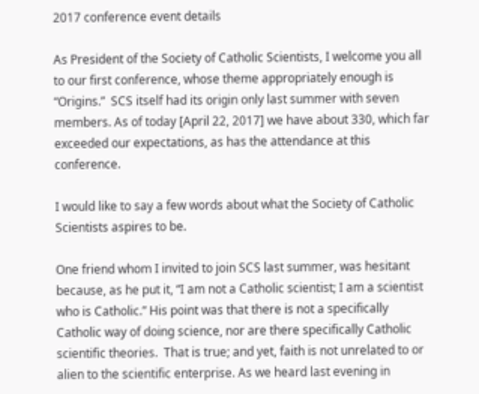2017 conference event details

As President of the Society of Catholic Scientists, I welcome you all to our first conference, whose theme appropriately enough is “Origins.”  SCS itself had its origin only last summer with seven members. As of today [April 22, 2017] we have about 330, which far exceeded our expectations, as has the attendance at this conference.

I would like to say a few words about what the Society of Catholic Scientists aspires to be.

One friend whom I invited to join SCS last summer, was hesitant because, as he put it, “I am not a Catholic scientist; I am a scientist who is Catholic.” His point was that there is not a specifically Catholic way of doing science, nor are there specifically Catholic scientific theories.  That is true; and yet, faith is not unrelated to or alien to the scientific enterprise. As we heard last evening in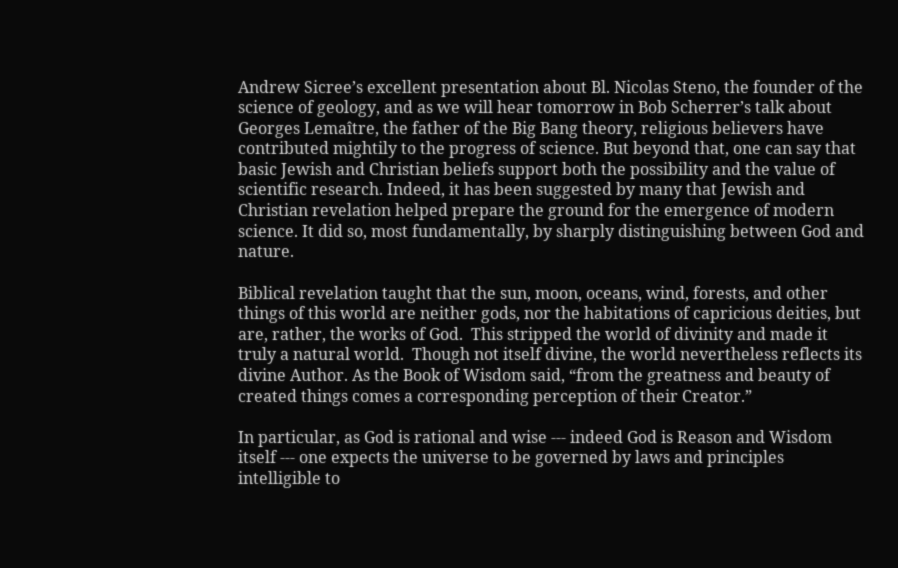Andrew Sicree’s excellent presentation about Bl. Nicolas Steno, the founder of the science of geology, and as we will hear tomorrow in Bob Scherrer’s talk about Georges Lemaître, the father of the Big Bang theory, religious believers have contributed mightily to the progress of science. But beyond that, one can say that basic Jewish and Christian beliefs support both the possibility and the value of scientific research. Indeed, it has been suggested by many that Jewish and Christian revelation helped prepare the ground for the emergence of modern science. It did so, most fundamentally, by sharply distinguishing between God and nature.

Biblical revelation taught that the sun, moon, oceans, wind, forests, and other things of this world are neither gods, nor the habitations of capricious deities, but are, rather, the works of God.  This stripped the world of divinity and made it truly a natural world.  Though not itself divine, the world nevertheless reflects its divine Author. As the Book of Wisdom said, “from the greatness and beauty of created things comes a corresponding perception of their Creator.”

In particular, as God is rational and wise --- indeed God is Reason and Wisdom itself --- one expects the universe to be governed by laws and principles intelligible to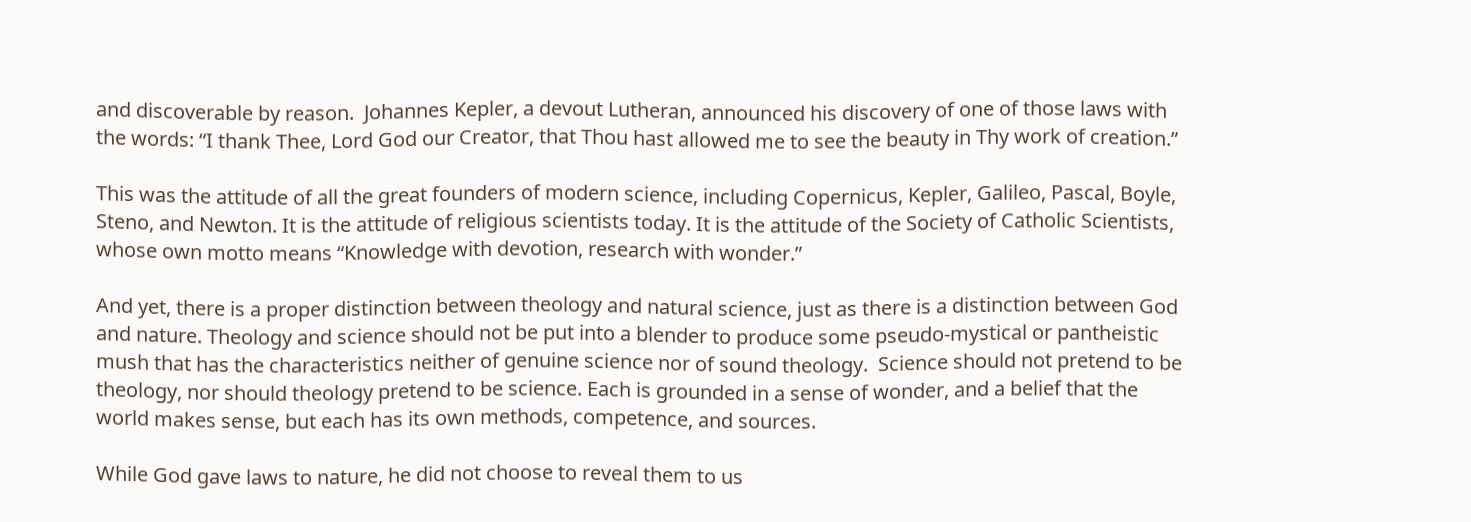and discoverable by reason.  Johannes Kepler, a devout Lutheran, announced his discovery of one of those laws with the words: “I thank Thee, Lord God our Creator, that Thou hast allowed me to see the beauty in Thy work of creation.”

This was the attitude of all the great founders of modern science, including Copernicus, Kepler, Galileo, Pascal, Boyle, Steno, and Newton. It is the attitude of religious scientists today. It is the attitude of the Society of Catholic Scientists, whose own motto means “Knowledge with devotion, research with wonder.”

And yet, there is a proper distinction between theology and natural science, just as there is a distinction between God and nature. Theology and science should not be put into a blender to produce some pseudo-mystical or pantheistic mush that has the characteristics neither of genuine science nor of sound theology.  Science should not pretend to be theology, nor should theology pretend to be science. Each is grounded in a sense of wonder, and a belief that the world makes sense, but each has its own methods, competence, and sources.

While God gave laws to nature, he did not choose to reveal them to us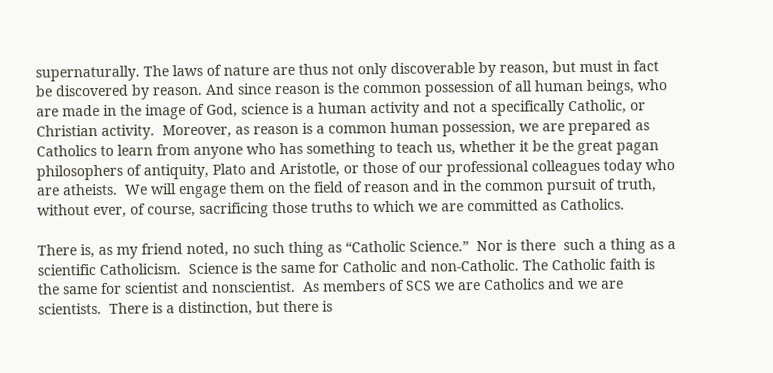supernaturally. The laws of nature are thus not only discoverable by reason, but must in fact be discovered by reason. And since reason is the common possession of all human beings, who are made in the image of God, science is a human activity and not a specifically Catholic, or Christian activity.  Moreover, as reason is a common human possession, we are prepared as Catholics to learn from anyone who has something to teach us, whether it be the great pagan philosophers of antiquity, Plato and Aristotle, or those of our professional colleagues today who are atheists.  We will engage them on the field of reason and in the common pursuit of truth, without ever, of course, sacrificing those truths to which we are committed as Catholics.

There is, as my friend noted, no such thing as “Catholic Science.”  Nor is there  such a thing as a scientific Catholicism.  Science is the same for Catholic and non-Catholic. The Catholic faith is the same for scientist and nonscientist.  As members of SCS we are Catholics and we are scientists.  There is a distinction, but there is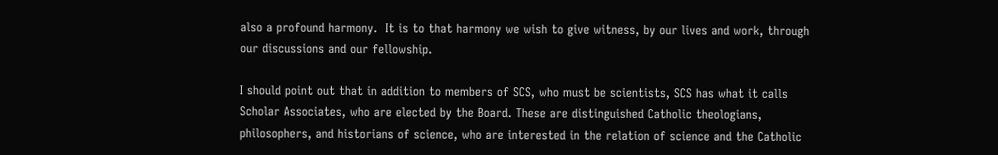also a profound harmony.  It is to that harmony we wish to give witness, by our lives and work, through our discussions and our fellowship.

I should point out that in addition to members of SCS, who must be scientists, SCS has what it calls Scholar Associates, who are elected by the Board. These are distinguished Catholic theologians, philosophers, and historians of science, who are interested in the relation of science and the Catholic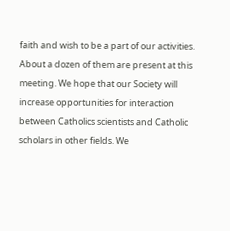faith and wish to be a part of our activities. About a dozen of them are present at this meeting. We hope that our Society will increase opportunities for interaction between Catholics scientists and Catholic scholars in other fields. We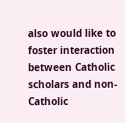also would like to foster interaction between Catholic scholars and non-Catholic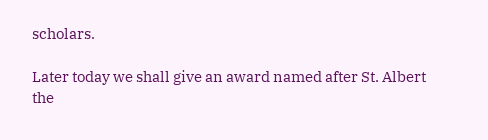scholars.

Later today we shall give an award named after St. Albert the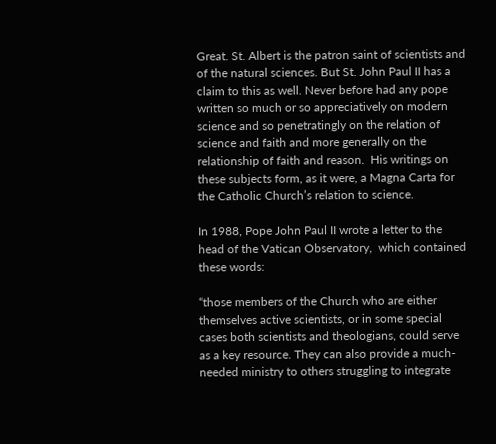Great. St. Albert is the patron saint of scientists and of the natural sciences. But St. John Paul II has a claim to this as well. Never before had any pope written so much or so appreciatively on modern science and so penetratingly on the relation of science and faith and more generally on the relationship of faith and reason.  His writings on these subjects form, as it were, a Magna Carta for the Catholic Church’s relation to science.

In 1988, Pope John Paul II wrote a letter to the head of the Vatican Observatory,  which contained these words:

“those members of the Church who are either themselves active scientists, or in some special cases both scientists and theologians, could serve as a key resource. They can also provide a much-needed ministry to others struggling to integrate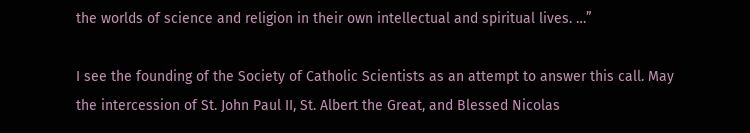the worlds of science and religion in their own intellectual and spiritual lives. …”

I see the founding of the Society of Catholic Scientists as an attempt to answer this call. May the intercession of St. John Paul II, St. Albert the Great, and Blessed Nicolas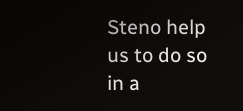Steno help us to do so in a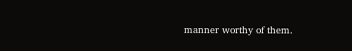manner worthy of them.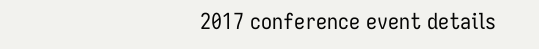2017 conference event details